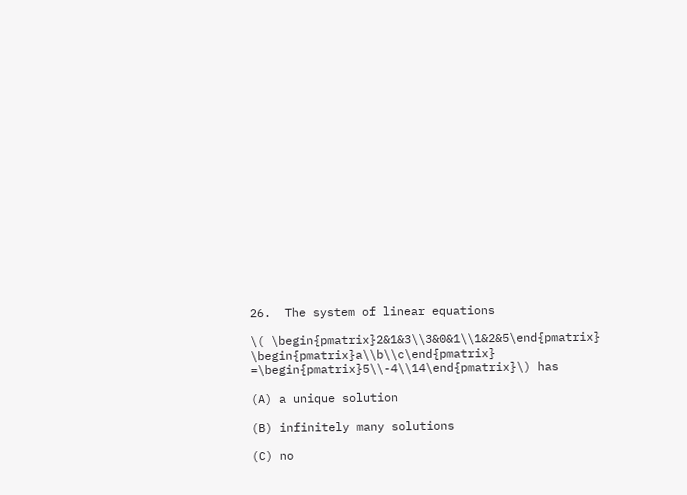26.  The system of linear equations

\( \begin{pmatrix}2&1&3\\3&0&1\\1&2&5\end{pmatrix} \begin{pmatrix}a\\b\\c\end{pmatrix} =\begin{pmatrix}5\\-4\\14\end{pmatrix}\) has

(A) a unique solution

(B) infinitely many solutions

(C) no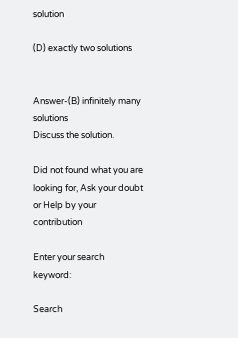solution

(D) exactly two solutions


Answer-(B) infinitely many solutions
Discuss the solution.

Did not found what you are looking for, Ask your doubt or Help by your contribution

Enter your search keyword:

Search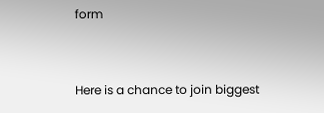form


Here is a chance to join biggest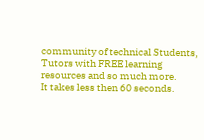community of technical Students,
Tutors with FREE learning resources and so much more.
It takes less then 60 seconds.